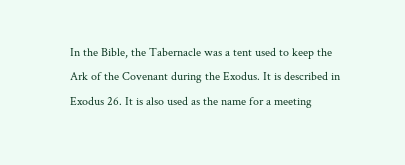In the Bible, the Tabernacle was a tent used to keep the Ark of the Covenant during the Exodus. It is described in Exodus 26. It is also used as the name for a meeting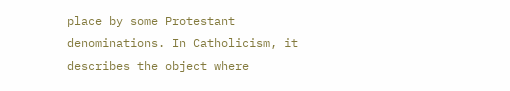place by some Protestant denominations. In Catholicism, it describes the object where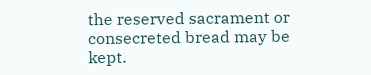the reserved sacrament or consecreted bread may be kept.